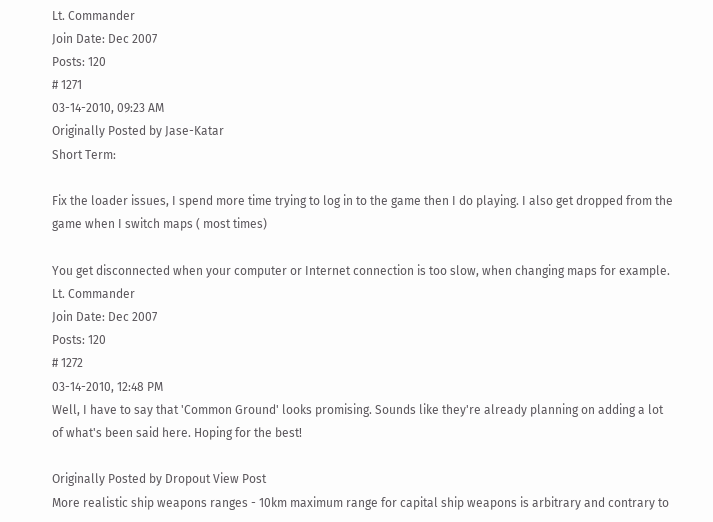Lt. Commander
Join Date: Dec 2007
Posts: 120
# 1271
03-14-2010, 09:23 AM
Originally Posted by Jase-Katar
Short Term:

Fix the loader issues, I spend more time trying to log in to the game then I do playing. I also get dropped from the game when I switch maps ( most times)

You get disconnected when your computer or Internet connection is too slow, when changing maps for example.
Lt. Commander
Join Date: Dec 2007
Posts: 120
# 1272
03-14-2010, 12:48 PM
Well, I have to say that 'Common Ground' looks promising. Sounds like they're already planning on adding a lot of what's been said here. Hoping for the best!

Originally Posted by Dropout View Post
More realistic ship weapons ranges - 10km maximum range for capital ship weapons is arbitrary and contrary to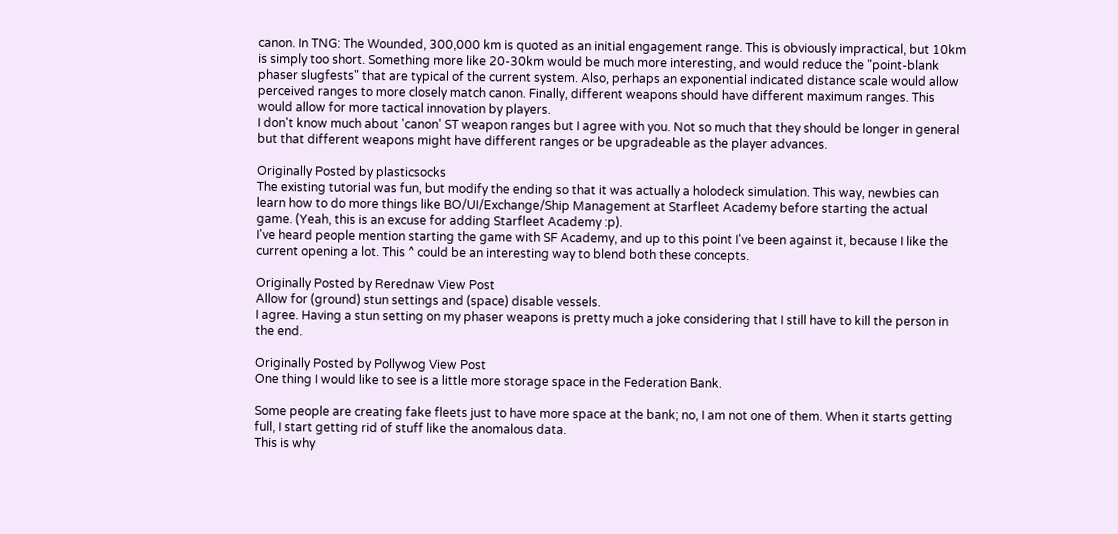canon. In TNG: The Wounded, 300,000 km is quoted as an initial engagement range. This is obviously impractical, but 10km is simply too short. Something more like 20-30km would be much more interesting, and would reduce the "point-blank phaser slugfests" that are typical of the current system. Also, perhaps an exponential indicated distance scale would allow perceived ranges to more closely match canon. Finally, different weapons should have different maximum ranges. This would allow for more tactical innovation by players.
I don't know much about 'canon' ST weapon ranges but I agree with you. Not so much that they should be longer in general but that different weapons might have different ranges or be upgradeable as the player advances.

Originally Posted by plasticsocks
The existing tutorial was fun, but modify the ending so that it was actually a holodeck simulation. This way, newbies can learn how to do more things like BO/UI/Exchange/Ship Management at Starfleet Academy before starting the actual game. (Yeah, this is an excuse for adding Starfleet Academy :p).
I've heard people mention starting the game with SF Academy, and up to this point I've been against it, because I like the current opening a lot. This ^ could be an interesting way to blend both these concepts.

Originally Posted by Rerednaw View Post
Allow for (ground) stun settings and (space) disable vessels.
I agree. Having a stun setting on my phaser weapons is pretty much a joke considering that I still have to kill the person in the end.

Originally Posted by Pollywog View Post
One thing I would like to see is a little more storage space in the Federation Bank.

Some people are creating fake fleets just to have more space at the bank; no, I am not one of them. When it starts getting full, I start getting rid of stuff like the anomalous data.
This is why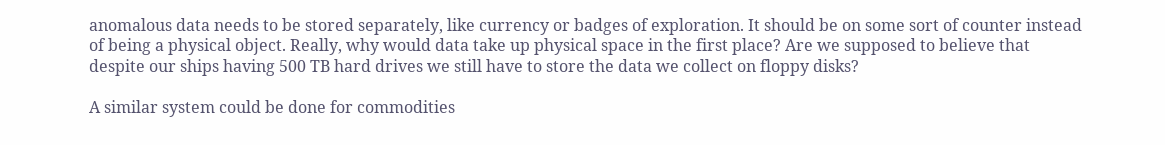anomalous data needs to be stored separately, like currency or badges of exploration. It should be on some sort of counter instead of being a physical object. Really, why would data take up physical space in the first place? Are we supposed to believe that despite our ships having 500 TB hard drives we still have to store the data we collect on floppy disks?

A similar system could be done for commodities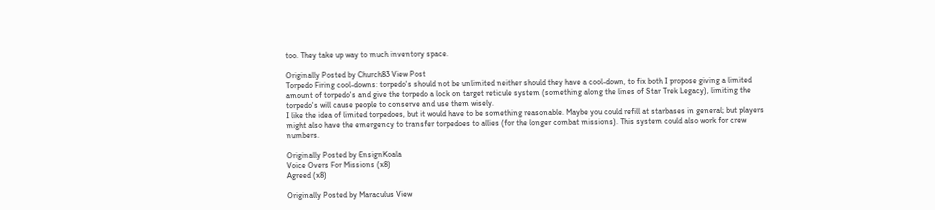too. They take up way to much inventory space.

Originally Posted by Church83 View Post
Torpedo Firing cool-downs: torpedo's should not be unlimited neither should they have a cool-down, to fix both I propose giving a limited amount of torpedo's and give the torpedo a lock on target reticule system (something along the lines of Star Trek Legacy), limiting the torpedo's will cause people to conserve and use them wisely.
I like the idea of limited torpedoes, but it would have to be something reasonable. Maybe you could refill at starbases in general; but players might also have the emergency to transfer torpedoes to allies (for the longer combat missions). This system could also work for crew numbers.

Originally Posted by EnsignKoala
Voice Overs For Missions (x8)
Agreed (x8)

Originally Posted by Maraculus View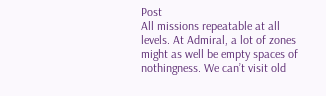Post
All missions repeatable at all levels. At Admiral, a lot of zones might as well be empty spaces of nothingness. We can’t visit old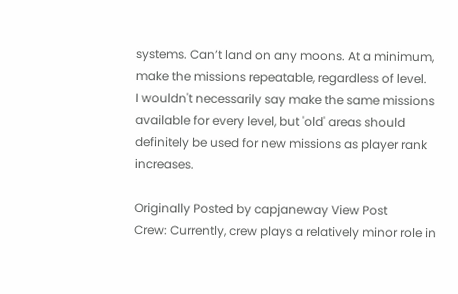systems. Can’t land on any moons. At a minimum, make the missions repeatable, regardless of level.
I wouldn't necessarily say make the same missions available for every level, but 'old' areas should definitely be used for new missions as player rank increases.

Originally Posted by capjaneway View Post
Crew: Currently, crew plays a relatively minor role in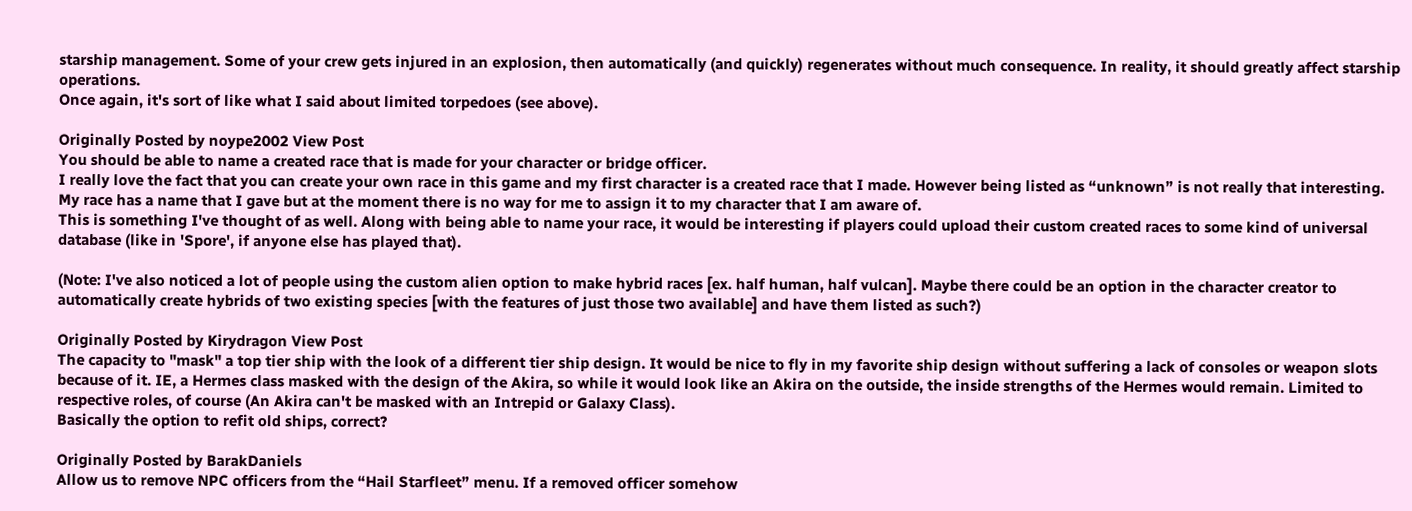starship management. Some of your crew gets injured in an explosion, then automatically (and quickly) regenerates without much consequence. In reality, it should greatly affect starship operations.
Once again, it's sort of like what I said about limited torpedoes (see above).

Originally Posted by noype2002 View Post
You should be able to name a created race that is made for your character or bridge officer.
I really love the fact that you can create your own race in this game and my first character is a created race that I made. However being listed as “unknown” is not really that interesting. My race has a name that I gave but at the moment there is no way for me to assign it to my character that I am aware of.
This is something I've thought of as well. Along with being able to name your race, it would be interesting if players could upload their custom created races to some kind of universal database (like in 'Spore', if anyone else has played that).

(Note: I've also noticed a lot of people using the custom alien option to make hybrid races [ex. half human, half vulcan]. Maybe there could be an option in the character creator to automatically create hybrids of two existing species [with the features of just those two available] and have them listed as such?)

Originally Posted by Kirydragon View Post
The capacity to "mask" a top tier ship with the look of a different tier ship design. It would be nice to fly in my favorite ship design without suffering a lack of consoles or weapon slots because of it. IE, a Hermes class masked with the design of the Akira, so while it would look like an Akira on the outside, the inside strengths of the Hermes would remain. Limited to respective roles, of course (An Akira can't be masked with an Intrepid or Galaxy Class).
Basically the option to refit old ships, correct?

Originally Posted by BarakDaniels
Allow us to remove NPC officers from the “Hail Starfleet” menu. If a removed officer somehow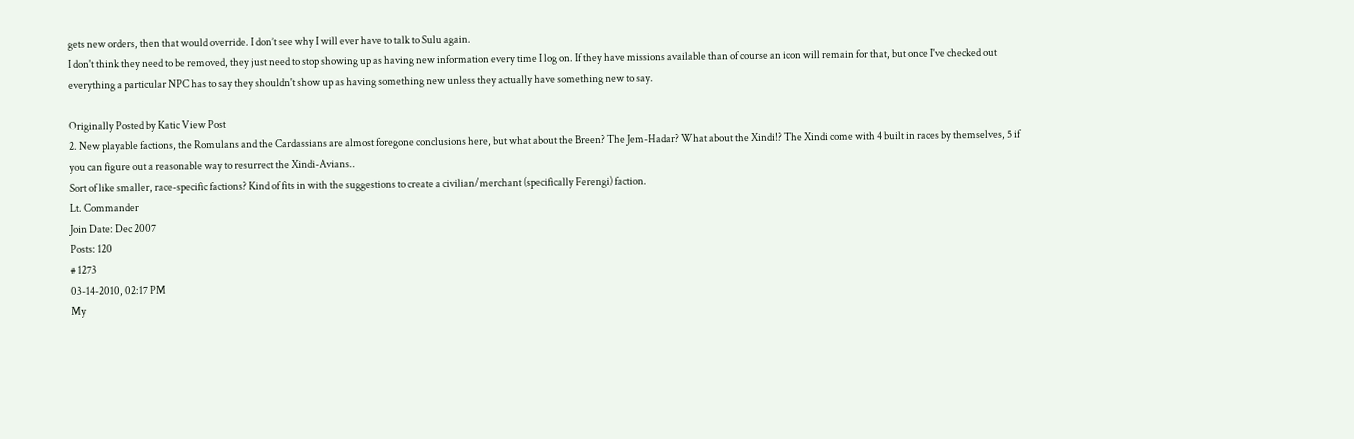gets new orders, then that would override. I don’t see why I will ever have to talk to Sulu again.
I don't think they need to be removed, they just need to stop showing up as having new information every time I log on. If they have missions available than of course an icon will remain for that, but once I've checked out everything a particular NPC has to say they shouldn't show up as having something new unless they actually have something new to say.

Originally Posted by Katic View Post
2. New playable factions, the Romulans and the Cardassians are almost foregone conclusions here, but what about the Breen? The Jem-Hadar? What about the Xindi!? The Xindi come with 4 built in races by themselves, 5 if you can figure out a reasonable way to resurrect the Xindi-Avians..
Sort of like smaller, race-specific factions? Kind of fits in with the suggestions to create a civilian/merchant (specifically Ferengi) faction.
Lt. Commander
Join Date: Dec 2007
Posts: 120
# 1273
03-14-2010, 02:17 PM
My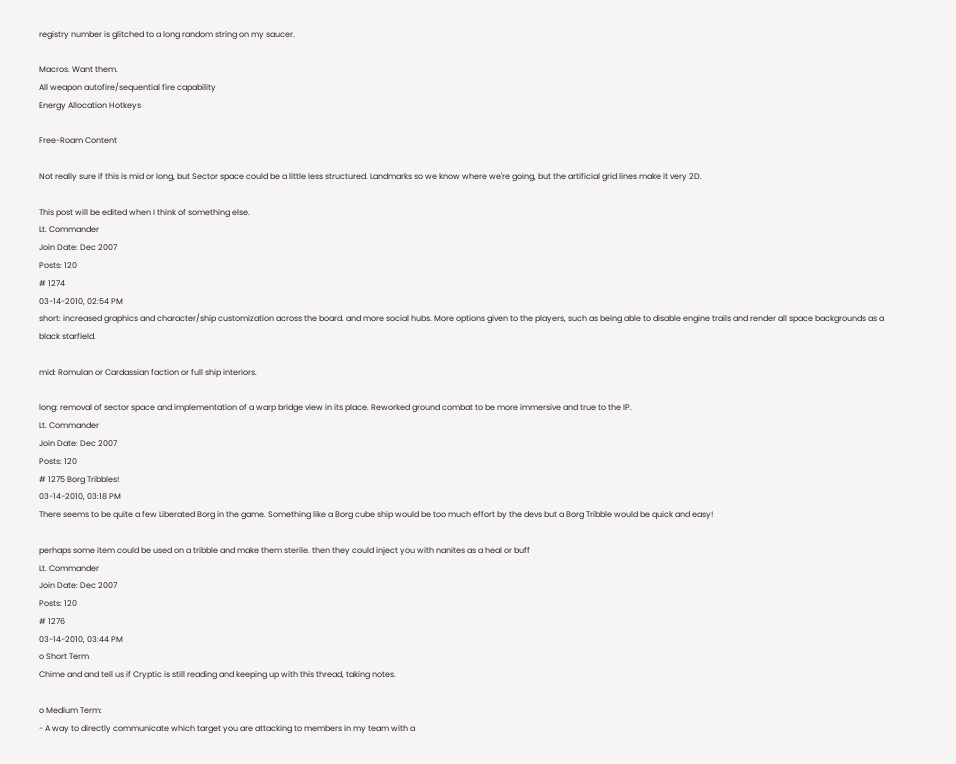registry number is glitched to a long random string on my saucer.

Macros. Want them.
All weapon autofire/sequential fire capability
Energy Allocation Hotkeys

Free-Roam Content

Not really sure if this is mid or long, but Sector space could be a little less structured. Landmarks so we know where we're going, but the artificial grid lines make it very 2D.

This post will be edited when I think of something else.
Lt. Commander
Join Date: Dec 2007
Posts: 120
# 1274
03-14-2010, 02:54 PM
short: increased graphics and character/ship customization across the board. and more social hubs. More options given to the players, such as being able to disable engine trails and render all space backgrounds as a black starfield.

mid: Romulan or Cardassian faction or full ship interiors.

long: removal of sector space and implementation of a warp bridge view in its place. Reworked ground combat to be more immersive and true to the IP.
Lt. Commander
Join Date: Dec 2007
Posts: 120
# 1275 Borg Tribbles!
03-14-2010, 03:18 PM
There seems to be quite a few Liberated Borg in the game. Something like a Borg cube ship would be too much effort by the devs but a Borg Tribble would be quick and easy!

perhaps some item could be used on a tribble and make them sterile. then they could inject you with nanites as a heal or buff
Lt. Commander
Join Date: Dec 2007
Posts: 120
# 1276
03-14-2010, 03:44 PM
o Short Term
Chime and and tell us if Cryptic is still reading and keeping up with this thread, taking notes.

o Medium Term:
- A way to directly communicate which target you are attacking to members in my team with a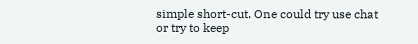simple short-cut. One could try use chat or try to keep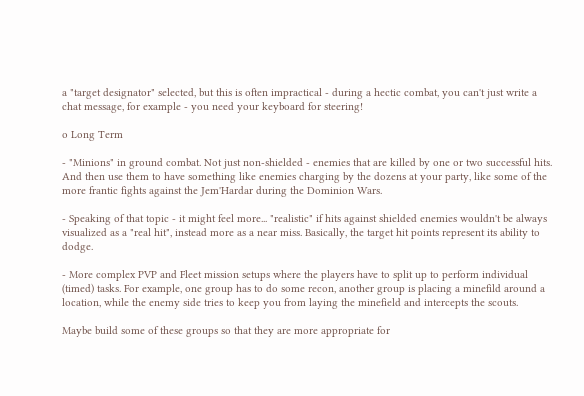a "target designator" selected, but this is often impractical - during a hectic combat, you can't just write a chat message, for example - you need your keyboard for steering!

o Long Term

- "Minions" in ground combat. Not just non-shielded - enemies that are killed by one or two successful hits. And then use them to have something like enemies charging by the dozens at your party, like some of the more frantic fights against the Jem'Hardar during the Dominion Wars.

- Speaking of that topic - it might feel more... "realistic" if hits against shielded enemies wouldn't be always visualized as a "real hit", instead more as a near miss. Basically, the target hit points represent its ability to dodge.

- More complex PVP and Fleet mission setups where the players have to split up to perform individual (timed) tasks. For example, one group has to do some recon, another group is placing a minefild around a location, while the enemy side tries to keep you from laying the minefield and intercepts the scouts.

Maybe build some of these groups so that they are more appropriate for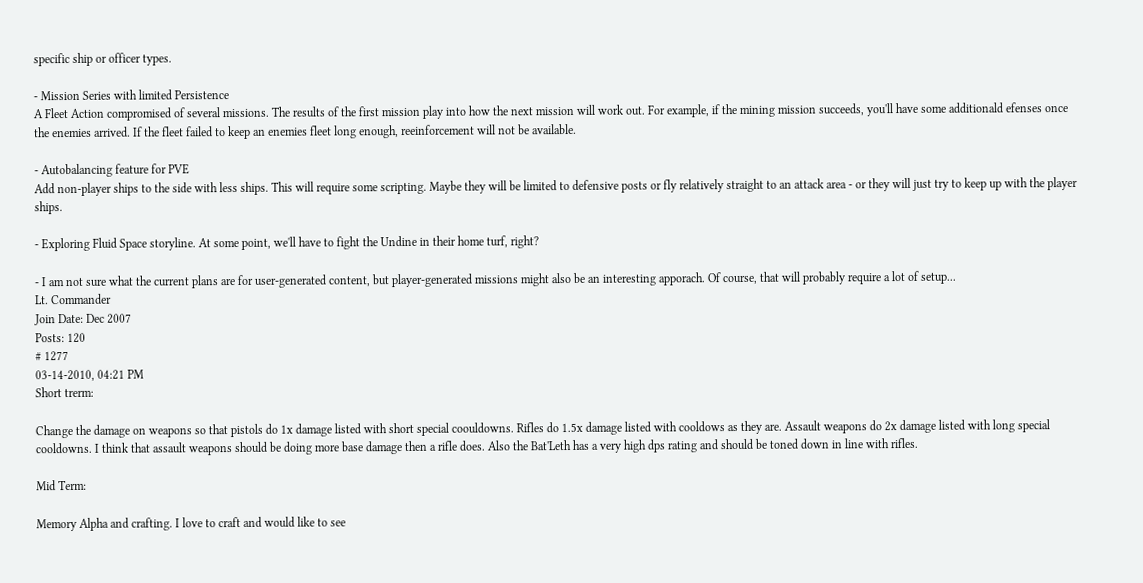specific ship or officer types.

- Mission Series with limited Persistence
A Fleet Action compromised of several missions. The results of the first mission play into how the next mission will work out. For example, if the mining mission succeeds, you'll have some additionald efenses once the enemies arrived. If the fleet failed to keep an enemies fleet long enough, reeinforcement will not be available.

- Autobalancing feature for PVE
Add non-player ships to the side with less ships. This will require some scripting. Maybe they will be limited to defensive posts or fly relatively straight to an attack area - or they will just try to keep up with the player ships.

- Exploring Fluid Space storyline. At some point, we'll have to fight the Undine in their home turf, right?

- I am not sure what the current plans are for user-generated content, but player-generated missions might also be an interesting apporach. Of course, that will probably require a lot of setup...
Lt. Commander
Join Date: Dec 2007
Posts: 120
# 1277
03-14-2010, 04:21 PM
Short trerm:

Change the damage on weapons so that pistols do 1x damage listed with short special coouldowns. Rifles do 1.5x damage listed with cooldows as they are. Assault weapons do 2x damage listed with long special cooldowns. I think that assault weapons should be doing more base damage then a rifle does. Also the Bat'Leth has a very high dps rating and should be toned down in line with rifles.

Mid Term:

Memory Alpha and crafting. I love to craft and would like to see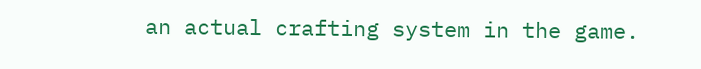an actual crafting system in the game.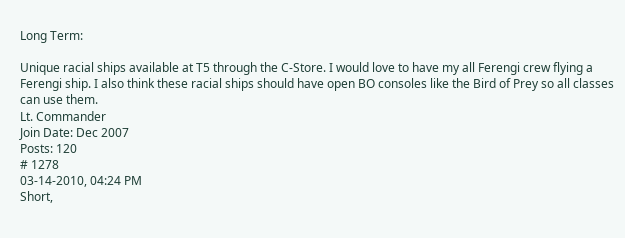Long Term:

Unique racial ships available at T5 through the C-Store. I would love to have my all Ferengi crew flying a Ferengi ship. I also think these racial ships should have open BO consoles like the Bird of Prey so all classes can use them.
Lt. Commander
Join Date: Dec 2007
Posts: 120
# 1278
03-14-2010, 04:24 PM
Short,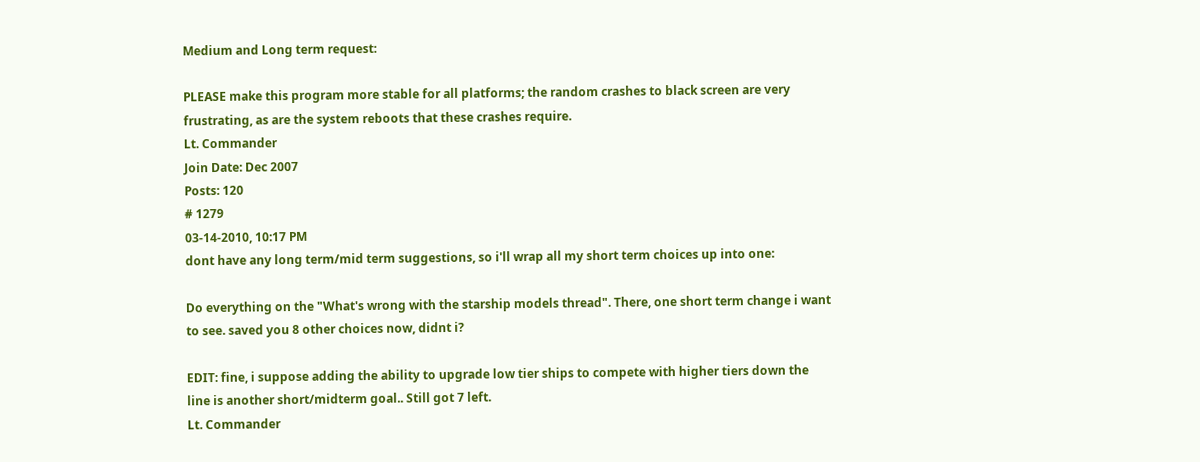Medium and Long term request:

PLEASE make this program more stable for all platforms; the random crashes to black screen are very frustrating, as are the system reboots that these crashes require.
Lt. Commander
Join Date: Dec 2007
Posts: 120
# 1279
03-14-2010, 10:17 PM
dont have any long term/mid term suggestions, so i'll wrap all my short term choices up into one:

Do everything on the "What's wrong with the starship models thread". There, one short term change i want to see. saved you 8 other choices now, didnt i?

EDIT: fine, i suppose adding the ability to upgrade low tier ships to compete with higher tiers down the line is another short/midterm goal.. Still got 7 left.
Lt. Commander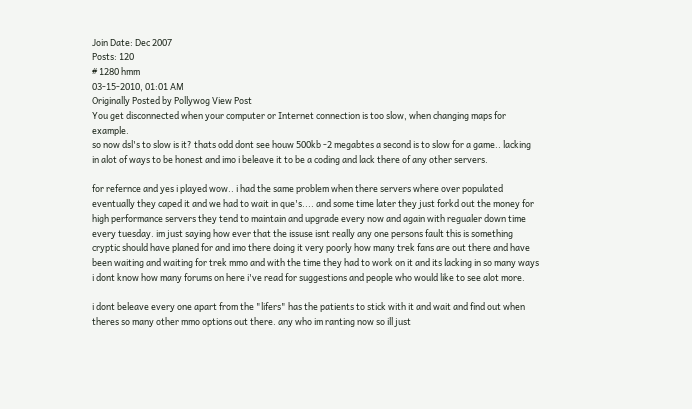Join Date: Dec 2007
Posts: 120
# 1280 hmm
03-15-2010, 01:01 AM
Originally Posted by Pollywog View Post
You get disconnected when your computer or Internet connection is too slow, when changing maps for example.
so now dsl's to slow is it? thats odd dont see houw 500kb -2 megabtes a second is to slow for a game.. lacking in alot of ways to be honest and imo i beleave it to be a coding and lack there of any other servers.

for refernce and yes i played wow.. i had the same problem when there servers where over populated eventually they caped it and we had to wait in que's.... and some time later they just forkd out the money for high performance servers they tend to maintain and upgrade every now and again with regualer down time every tuesday. im just saying how ever that the issuse isnt really any one persons fault this is something cryptic should have planed for and imo there doing it very poorly how many trek fans are out there and have been waiting and waiting for trek mmo and with the time they had to work on it and its lacking in so many ways i dont know how many forums on here i've read for suggestions and people who would like to see alot more.

i dont beleave every one apart from the "lifers" has the patients to stick with it and wait and find out when theres so many other mmo options out there. any who im ranting now so ill just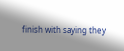finish with saying they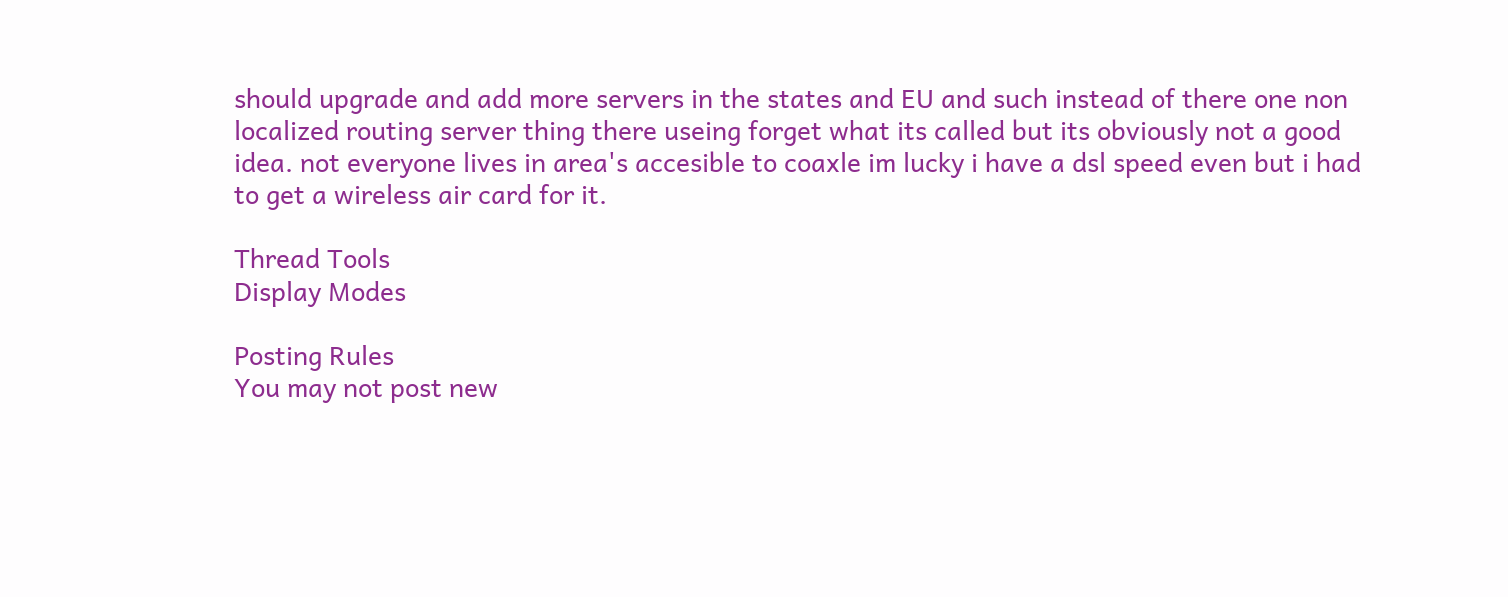should upgrade and add more servers in the states and EU and such instead of there one non localized routing server thing there useing forget what its called but its obviously not a good idea. not everyone lives in area's accesible to coaxle im lucky i have a dsl speed even but i had to get a wireless air card for it.

Thread Tools
Display Modes

Posting Rules
You may not post new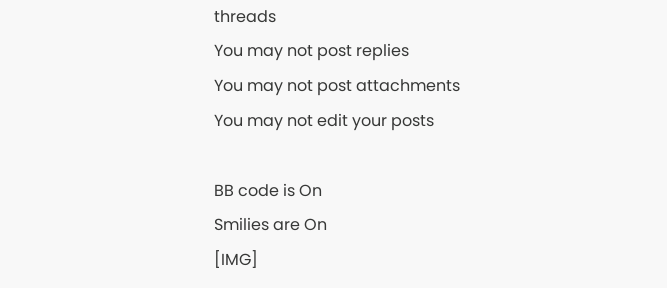threads
You may not post replies
You may not post attachments
You may not edit your posts

BB code is On
Smilies are On
[IMG]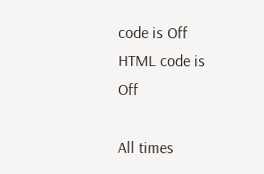code is Off
HTML code is Off

All times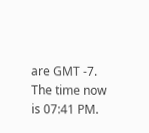are GMT -7. The time now is 07:41 PM.